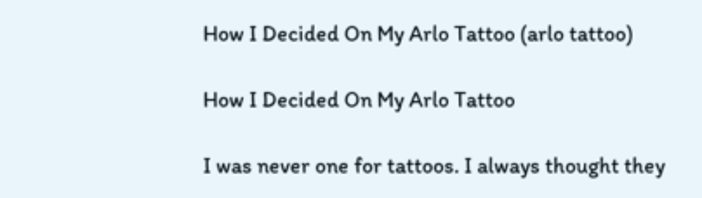How I Decided On My Arlo Tattoo (arlo tattoo)

How I Decided On My Arlo Tattoo

I was never one for tattoos. I always thought they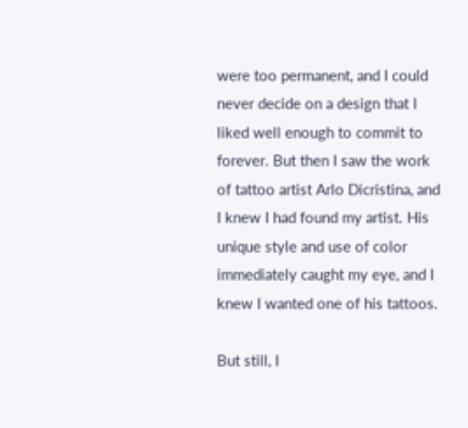were too permanent, and I could never decide on a design that I liked well enough to commit to forever. But then I saw the work of tattoo artist Arlo Dicristina, and I knew I had found my artist. His unique style and use of color immediately caught my eye, and I knew I wanted one of his tattoos.

But still, I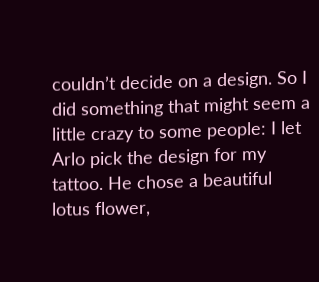couldn’t decide on a design. So I did something that might seem a little crazy to some people: I let Arlo pick the design for my tattoo. He chose a beautiful lotus flower,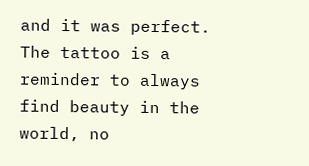and it was perfect. The tattoo is a reminder to always find beauty in the world, no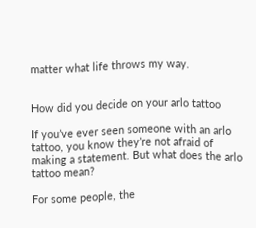matter what life throws my way.


How did you decide on your arlo tattoo

If you’ve ever seen someone with an arlo tattoo, you know they’re not afraid of making a statement. But what does the arlo tattoo mean?

For some people, the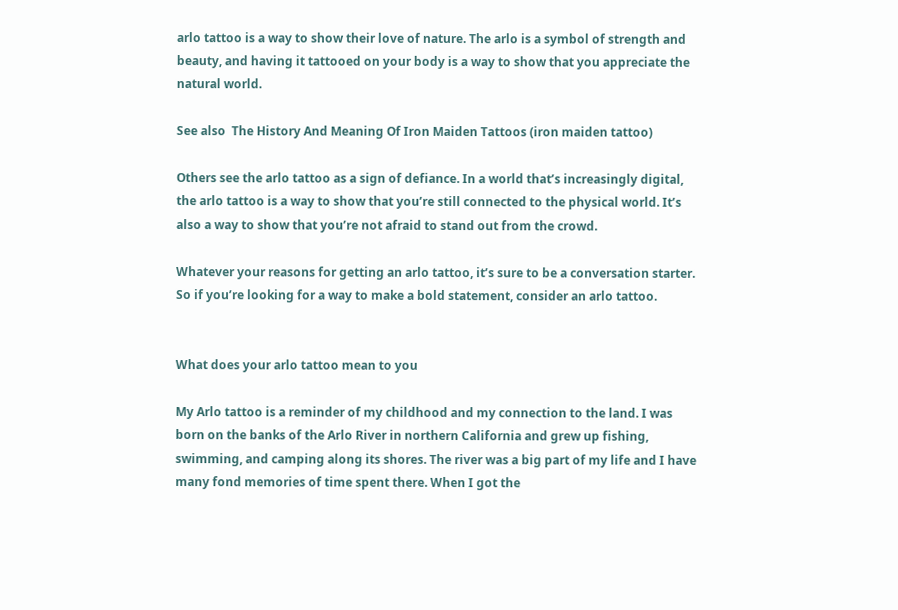arlo tattoo is a way to show their love of nature. The arlo is a symbol of strength and beauty, and having it tattooed on your body is a way to show that you appreciate the natural world.

See also  The History And Meaning Of Iron Maiden Tattoos (iron maiden tattoo)

Others see the arlo tattoo as a sign of defiance. In a world that’s increasingly digital, the arlo tattoo is a way to show that you’re still connected to the physical world. It’s also a way to show that you’re not afraid to stand out from the crowd.

Whatever your reasons for getting an arlo tattoo, it’s sure to be a conversation starter. So if you’re looking for a way to make a bold statement, consider an arlo tattoo.


What does your arlo tattoo mean to you

My Arlo tattoo is a reminder of my childhood and my connection to the land. I was born on the banks of the Arlo River in northern California and grew up fishing, swimming, and camping along its shores. The river was a big part of my life and I have many fond memories of time spent there. When I got the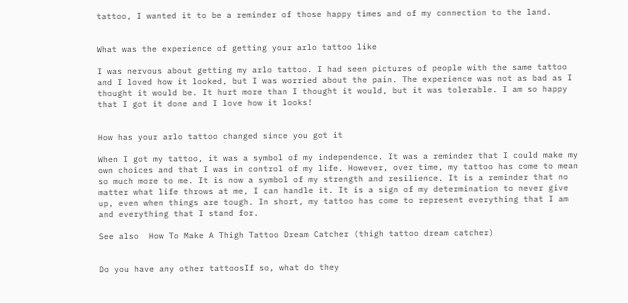tattoo, I wanted it to be a reminder of those happy times and of my connection to the land.


What was the experience of getting your arlo tattoo like

I was nervous about getting my arlo tattoo. I had seen pictures of people with the same tattoo and I loved how it looked, but I was worried about the pain. The experience was not as bad as I thought it would be. It hurt more than I thought it would, but it was tolerable. I am so happy that I got it done and I love how it looks!


How has your arlo tattoo changed since you got it

When I got my tattoo, it was a symbol of my independence. It was a reminder that I could make my own choices and that I was in control of my life. However, over time, my tattoo has come to mean so much more to me. It is now a symbol of my strength and resilience. It is a reminder that no matter what life throws at me, I can handle it. It is a sign of my determination to never give up, even when things are tough. In short, my tattoo has come to represent everything that I am and everything that I stand for.

See also  How To Make A Thigh Tattoo Dream Catcher (thigh tattoo dream catcher)


Do you have any other tattoosIf so, what do they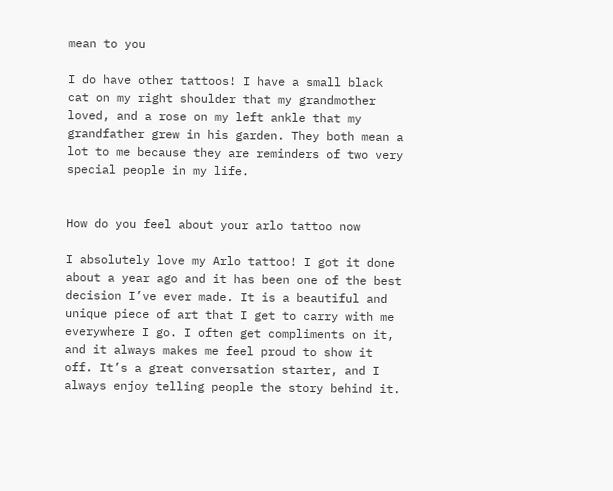mean to you

I do have other tattoos! I have a small black cat on my right shoulder that my grandmother loved, and a rose on my left ankle that my grandfather grew in his garden. They both mean a lot to me because they are reminders of two very special people in my life.


How do you feel about your arlo tattoo now

I absolutely love my Arlo tattoo! I got it done about a year ago and it has been one of the best decision I’ve ever made. It is a beautiful and unique piece of art that I get to carry with me everywhere I go. I often get compliments on it, and it always makes me feel proud to show it off. It’s a great conversation starter, and I always enjoy telling people the story behind it.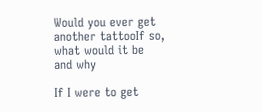Would you ever get another tattooIf so, what would it be and why

If I were to get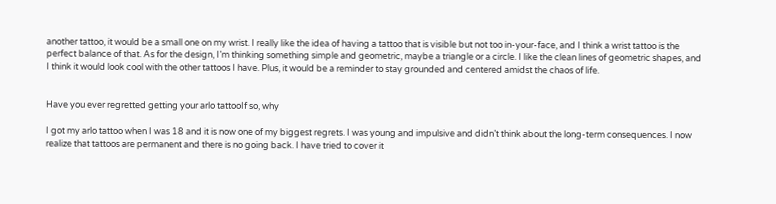another tattoo, it would be a small one on my wrist. I really like the idea of having a tattoo that is visible but not too in-your-face, and I think a wrist tattoo is the perfect balance of that. As for the design, I’m thinking something simple and geometric, maybe a triangle or a circle. I like the clean lines of geometric shapes, and I think it would look cool with the other tattoos I have. Plus, it would be a reminder to stay grounded and centered amidst the chaos of life.


Have you ever regretted getting your arlo tattooIf so, why

I got my arlo tattoo when I was 18 and it is now one of my biggest regrets. I was young and impulsive and didn’t think about the long-term consequences. I now realize that tattoos are permanent and there is no going back. I have tried to cover it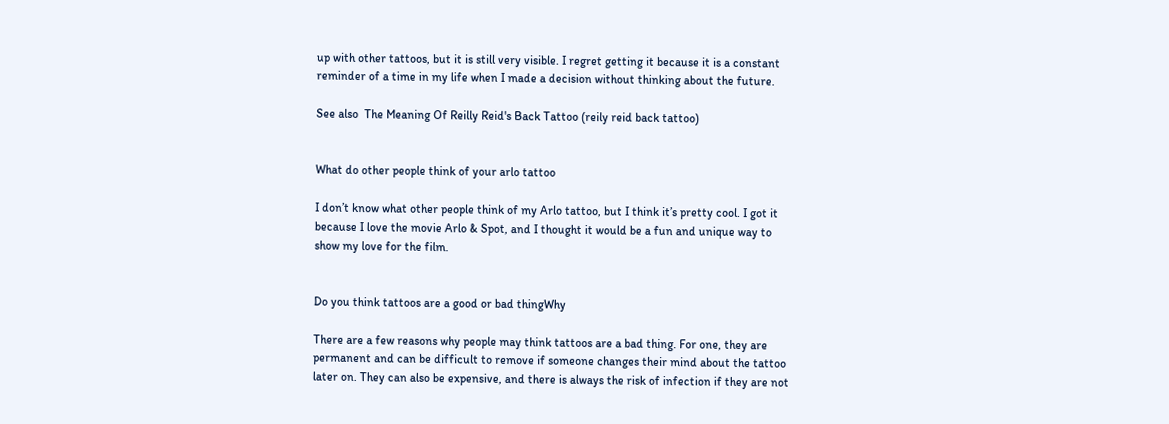up with other tattoos, but it is still very visible. I regret getting it because it is a constant reminder of a time in my life when I made a decision without thinking about the future.

See also  The Meaning Of Reilly Reid's Back Tattoo (reily reid back tattoo)


What do other people think of your arlo tattoo

I don’t know what other people think of my Arlo tattoo, but I think it’s pretty cool. I got it because I love the movie Arlo & Spot, and I thought it would be a fun and unique way to show my love for the film.


Do you think tattoos are a good or bad thingWhy

There are a few reasons why people may think tattoos are a bad thing. For one, they are permanent and can be difficult to remove if someone changes their mind about the tattoo later on. They can also be expensive, and there is always the risk of infection if they are not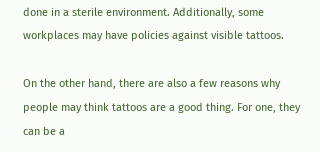done in a sterile environment. Additionally, some workplaces may have policies against visible tattoos.

On the other hand, there are also a few reasons why people may think tattoos are a good thing. For one, they can be a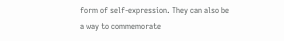form of self-expression. They can also be a way to commemorate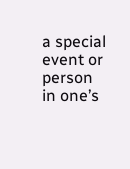a special event or person in one’s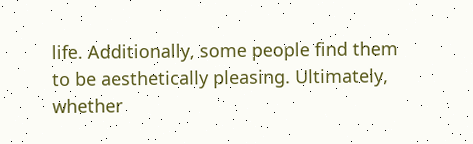life. Additionally, some people find them to be aesthetically pleasing. Ultimately, whether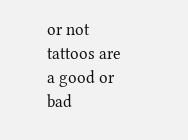or not tattoos are a good or bad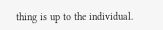thing is up to the individual.